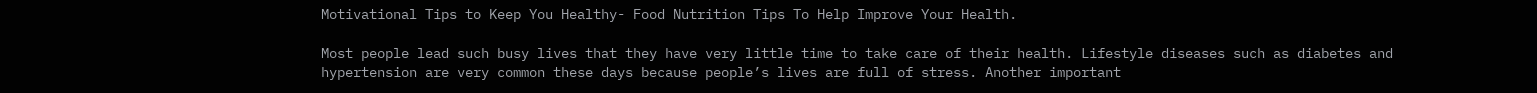Motivational Tips to Keep You Healthy- Food Nutrition Tips To Help Improve Your Health.

Most people lead such busy lives that they have very little time to take care of their health. Lifestyle diseases such as diabetes and hypertension are very common these days because people’s lives are full of stress. Another important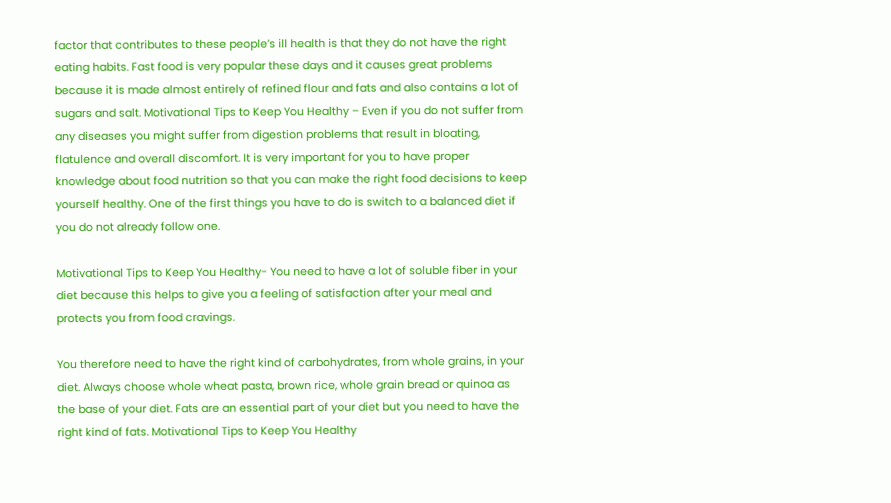factor that contributes to these people’s ill health is that they do not have the right eating habits. Fast food is very popular these days and it causes great problems because it is made almost entirely of refined flour and fats and also contains a lot of sugars and salt. Motivational Tips to Keep You Healthy – Even if you do not suffer from any diseases you might suffer from digestion problems that result in bloating, flatulence and overall discomfort. It is very important for you to have proper knowledge about food nutrition so that you can make the right food decisions to keep yourself healthy. One of the first things you have to do is switch to a balanced diet if you do not already follow one.

Motivational Tips to Keep You Healthy- You need to have a lot of soluble fiber in your diet because this helps to give you a feeling of satisfaction after your meal and protects you from food cravings.

You therefore need to have the right kind of carbohydrates, from whole grains, in your diet. Always choose whole wheat pasta, brown rice, whole grain bread or quinoa as the base of your diet. Fats are an essential part of your diet but you need to have the right kind of fats. Motivational Tips to Keep You Healthy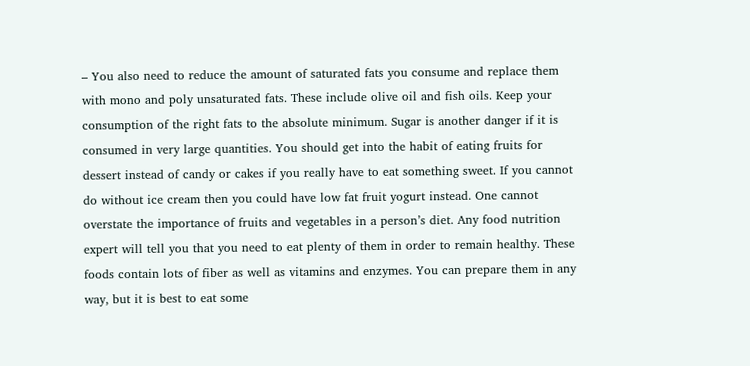– You also need to reduce the amount of saturated fats you consume and replace them with mono and poly unsaturated fats. These include olive oil and fish oils. Keep your consumption of the right fats to the absolute minimum. Sugar is another danger if it is consumed in very large quantities. You should get into the habit of eating fruits for dessert instead of candy or cakes if you really have to eat something sweet. If you cannot do without ice cream then you could have low fat fruit yogurt instead. One cannot overstate the importance of fruits and vegetables in a person’s diet. Any food nutrition expert will tell you that you need to eat plenty of them in order to remain healthy. These foods contain lots of fiber as well as vitamins and enzymes. You can prepare them in any way, but it is best to eat some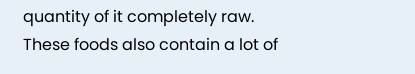quantity of it completely raw. These foods also contain a lot of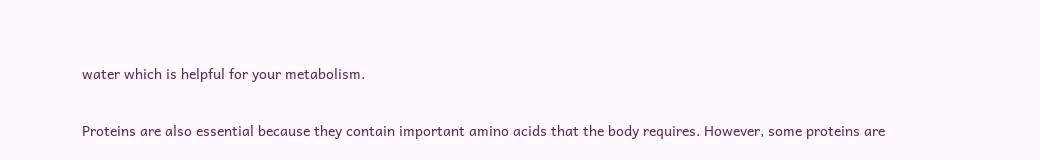water which is helpful for your metabolism.

Proteins are also essential because they contain important amino acids that the body requires. However, some proteins are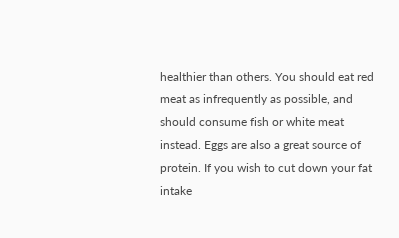healthier than others. You should eat red meat as infrequently as possible, and should consume fish or white meat instead. Eggs are also a great source of protein. If you wish to cut down your fat intake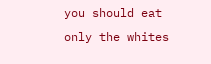you should eat only the whites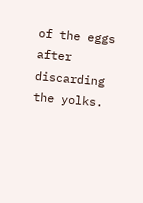of the eggs after discarding the yolks.